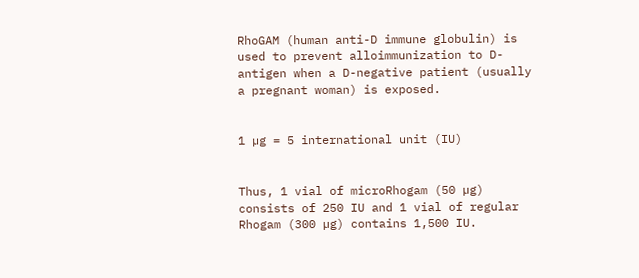RhoGAM (human anti-D immune globulin) is used to prevent alloimmunization to D-antigen when a D-negative patient (usually a pregnant woman) is exposed.


1 µg = 5 international unit (IU)


Thus, 1 vial of microRhogam (50 µg) consists of 250 IU and 1 vial of regular Rhogam (300 µg) contains 1,500 IU.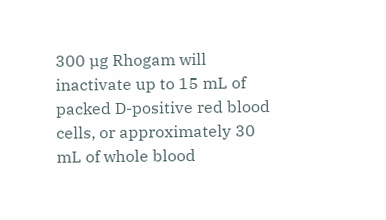300 µg Rhogam will inactivate up to 15 mL of packed D-positive red blood cells, or approximately 30 mL of whole blood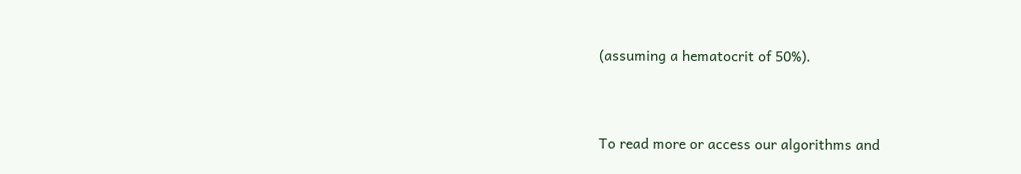(assuming a hematocrit of 50%).


To read more or access our algorithms and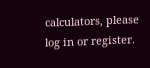calculators, please log in or register.